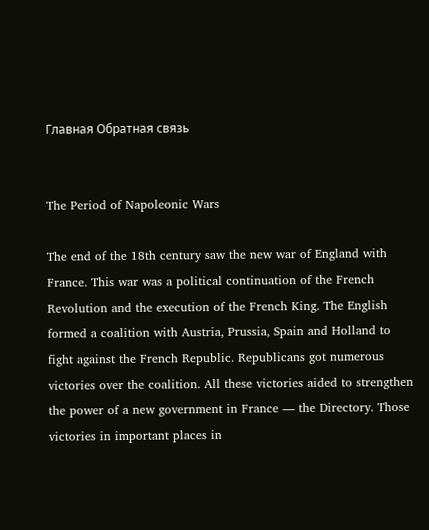Главная Обратная связь


The Period of Napoleonic Wars

The end of the 18th century saw the new war of England with France. This war was a political continuation of the French Revolution and the execution of the French King. The English formed a coalition with Austria, Prussia, Spain and Holland to fight against the French Republic. Republicans got numerous victories over the coalition. All these victories aided to strengthen the power of a new government in France — the Directory. Those victories in important places in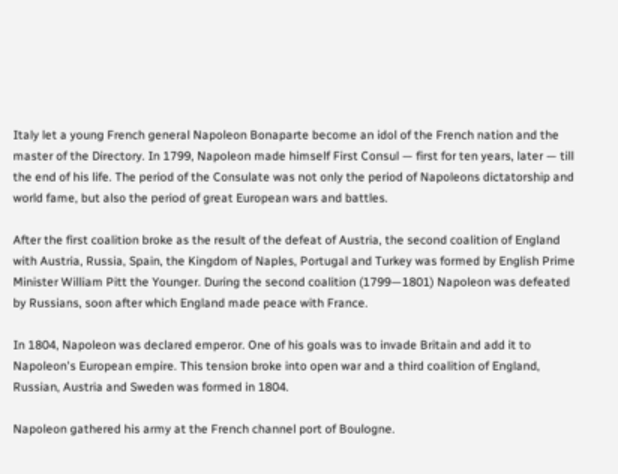Italy let a young French general Napoleon Bonaparte become an idol of the French nation and the master of the Directory. In 1799, Napoleon made himself First Consul — first for ten years, later — till the end of his life. The period of the Consulate was not only the period of Napoleons dictatorship and world fame, but also the period of great European wars and battles.

After the first coalition broke as the result of the defeat of Austria, the second coalition of England with Austria, Russia, Spain, the Kingdom of Naples, Portugal and Turkey was formed by English Prime Minister William Pitt the Younger. During the second coalition (1799—1801) Napoleon was defeated by Russians, soon after which England made peace with France.

In 1804, Napoleon was declared emperor. One of his goals was to invade Britain and add it to Napoleon's European empire. This tension broke into open war and a third coalition of England, Russian, Austria and Sweden was formed in 1804.

Napoleon gathered his army at the French channel port of Boulogne.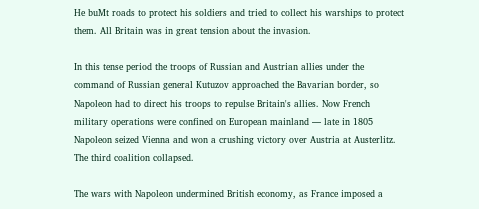He buMt roads to protect his soldiers and tried to collect his warships to protect them. All Britain was in great tension about the invasion.

In this tense period the troops of Russian and Austrian allies under the command of Russian general Kutuzov approached the Bavarian border, so Napoleon had to direct his troops to repulse Britain's allies. Now French military operations were confined on European mainland — late in 1805 Napoleon seized Vienna and won a crushing victory over Austria at Austerlitz. The third coalition collapsed.

The wars with Napoleon undermined British economy, as France imposed a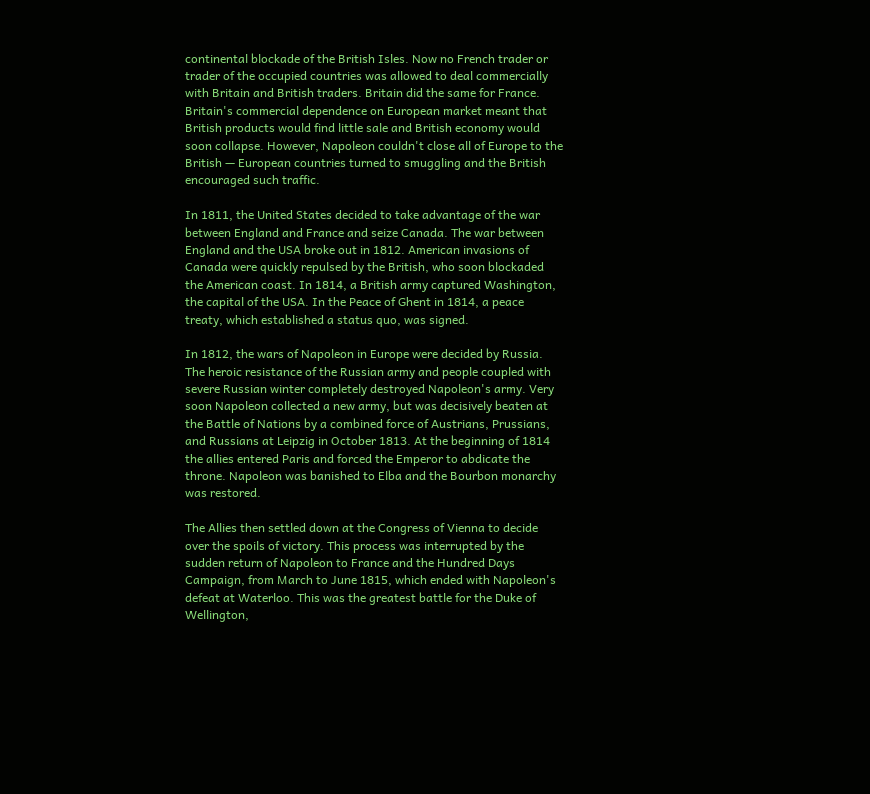continental blockade of the British Isles. Now no French trader or trader of the occupied countries was allowed to deal commercially with Britain and British traders. Britain did the same for France. Britain's commercial dependence on European market meant that British products would find little sale and British economy would soon collapse. However, Napoleon couldn't close all of Europe to the British — European countries turned to smuggling and the British encouraged such traffic.

In 1811, the United States decided to take advantage of the war between England and France and seize Canada. The war between England and the USA broke out in 1812. American invasions of Canada were quickly repulsed by the British, who soon blockaded the American coast. In 1814, a British army captured Washington, the capital of the USA. In the Peace of Ghent in 1814, a peace treaty, which established a status quo, was signed.

In 1812, the wars of Napoleon in Europe were decided by Russia. The heroic resistance of the Russian army and people coupled with severe Russian winter completely destroyed Napoleon's army. Very soon Napoleon collected a new army, but was decisively beaten at the Battle of Nations by a combined force of Austrians, Prussians, and Russians at Leipzig in October 1813. At the beginning of 1814 the allies entered Paris and forced the Emperor to abdicate the throne. Napoleon was banished to Elba and the Bourbon monarchy was restored.

The Allies then settled down at the Congress of Vienna to decide over the spoils of victory. This process was interrupted by the sudden return of Napoleon to France and the Hundred Days Campaign, from March to June 1815, which ended with Napoleon's defeat at Waterloo. This was the greatest battle for the Duke of Wellington,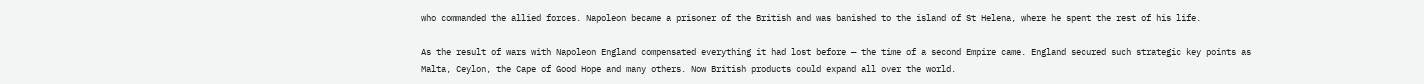who commanded the allied forces. Napoleon became a prisoner of the British and was banished to the island of St Helena, where he spent the rest of his life.

As the result of wars with Napoleon England compensated everything it had lost before — the time of a second Empire came. England secured such strategic key points as Malta, Ceylon, the Cape of Good Hope and many others. Now British products could expand all over the world.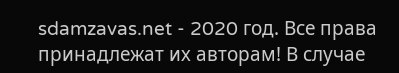sdamzavas.net - 2020 год. Все права принадлежат их авторам! В случае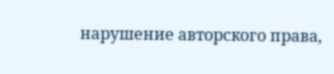нарушение авторского права,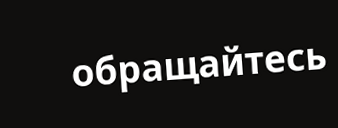обращайтесь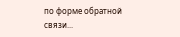по форме обратной связи...